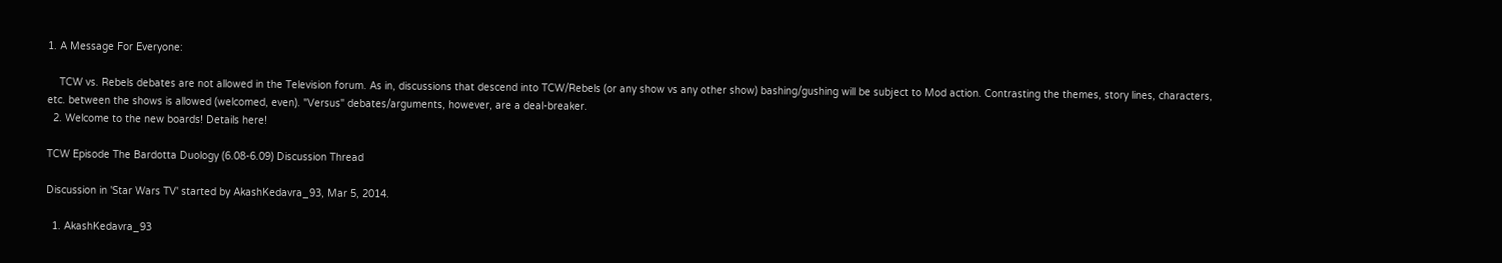1. A Message For Everyone:

    TCW vs. Rebels debates are not allowed in the Television forum. As in, discussions that descend into TCW/Rebels (or any show vs any other show) bashing/gushing will be subject to Mod action. Contrasting the themes, story lines, characters, etc. between the shows is allowed (welcomed, even). "Versus" debates/arguments, however, are a deal-breaker.
  2. Welcome to the new boards! Details here!

TCW Episode The Bardotta Duology (6.08-6.09) Discussion Thread

Discussion in 'Star Wars TV' started by AkashKedavra_93, Mar 5, 2014.

  1. AkashKedavra_93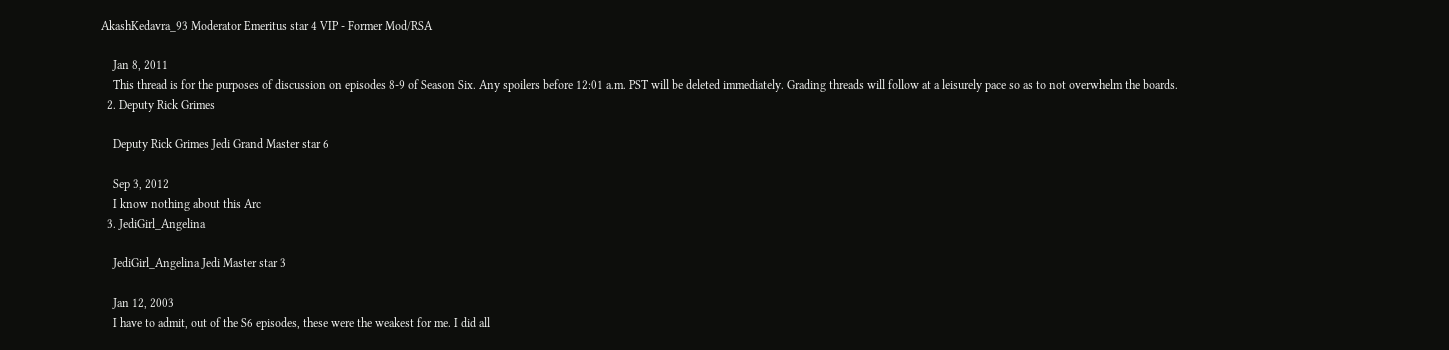AkashKedavra_93 Moderator Emeritus star 4 VIP - Former Mod/RSA

    Jan 8, 2011
    This thread is for the purposes of discussion on episodes 8-9 of Season Six. Any spoilers before 12:01 a.m. PST will be deleted immediately. Grading threads will follow at a leisurely pace so as to not overwhelm the boards.
  2. Deputy Rick Grimes

    Deputy Rick Grimes Jedi Grand Master star 6

    Sep 3, 2012
    I know nothing about this Arc
  3. JediGirl_Angelina

    JediGirl_Angelina Jedi Master star 3

    Jan 12, 2003
    I have to admit, out of the S6 episodes, these were the weakest for me. I did all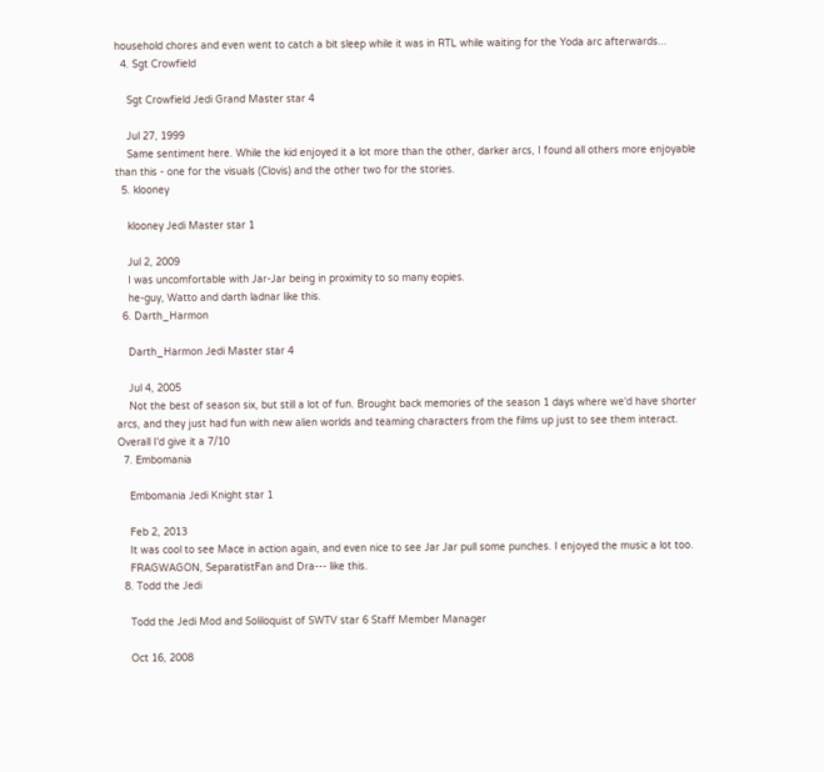household chores and even went to catch a bit sleep while it was in RTL while waiting for the Yoda arc afterwards...
  4. Sgt Crowfield

    Sgt Crowfield Jedi Grand Master star 4

    Jul 27, 1999
    Same sentiment here. While the kid enjoyed it a lot more than the other, darker arcs, I found all others more enjoyable than this - one for the visuals (Clovis) and the other two for the stories.
  5. klooney

    klooney Jedi Master star 1

    Jul 2, 2009
    I was uncomfortable with Jar-Jar being in proximity to so many eopies.
    he-guy, Watto and darth ladnar like this.
  6. Darth_Harmon

    Darth_Harmon Jedi Master star 4

    Jul 4, 2005
    Not the best of season six, but still a lot of fun. Brought back memories of the season 1 days where we'd have shorter arcs, and they just had fun with new alien worlds and teaming characters from the films up just to see them interact. Overall I'd give it a 7/10
  7. Embomania

    Embomania Jedi Knight star 1

    Feb 2, 2013
    It was cool to see Mace in action again, and even nice to see Jar Jar pull some punches. I enjoyed the music a lot too.
    FRAGWAGON, SeparatistFan and Dra--- like this.
  8. Todd the Jedi

    Todd the Jedi Mod and Soliloquist of SWTV star 6 Staff Member Manager

    Oct 16, 2008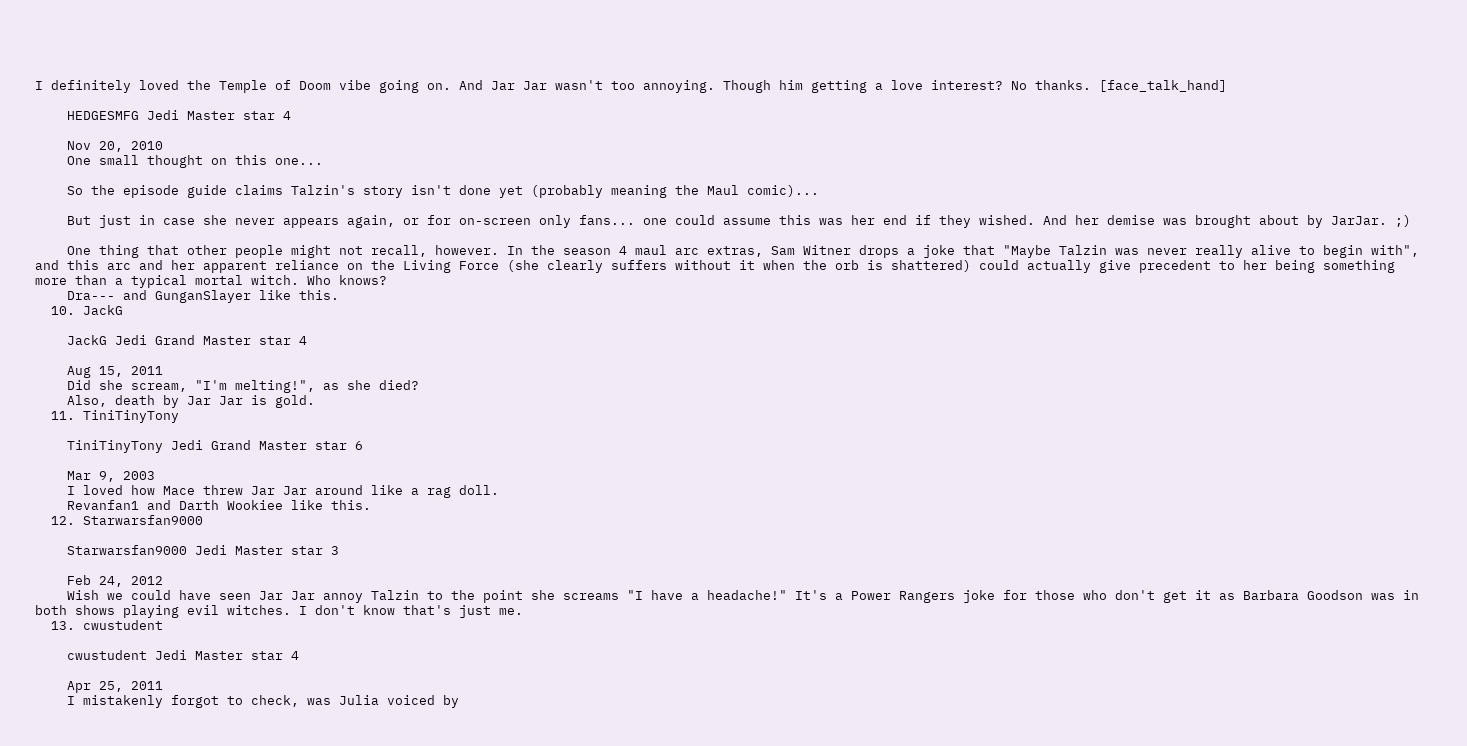I definitely loved the Temple of Doom vibe going on. And Jar Jar wasn't too annoying. Though him getting a love interest? No thanks. [face_talk_hand]

    HEDGESMFG Jedi Master star 4

    Nov 20, 2010
    One small thought on this one...

    So the episode guide claims Talzin's story isn't done yet (probably meaning the Maul comic)...

    But just in case she never appears again, or for on-screen only fans... one could assume this was her end if they wished. And her demise was brought about by JarJar. ;)

    One thing that other people might not recall, however. In the season 4 maul arc extras, Sam Witner drops a joke that "Maybe Talzin was never really alive to begin with", and this arc and her apparent reliance on the Living Force (she clearly suffers without it when the orb is shattered) could actually give precedent to her being something more than a typical mortal witch. Who knows?
    Dra--- and GunganSlayer like this.
  10. JackG

    JackG Jedi Grand Master star 4

    Aug 15, 2011
    Did she scream, "I'm melting!", as she died?
    Also, death by Jar Jar is gold.
  11. TiniTinyTony

    TiniTinyTony Jedi Grand Master star 6

    Mar 9, 2003
    I loved how Mace threw Jar Jar around like a rag doll.
    Revanfan1 and Darth Wookiee like this.
  12. Starwarsfan9000

    Starwarsfan9000 Jedi Master star 3

    Feb 24, 2012
    Wish we could have seen Jar Jar annoy Talzin to the point she screams "I have a headache!" It's a Power Rangers joke for those who don't get it as Barbara Goodson was in both shows playing evil witches. I don't know that's just me.
  13. cwustudent

    cwustudent Jedi Master star 4

    Apr 25, 2011
    I mistakenly forgot to check, was Julia voiced by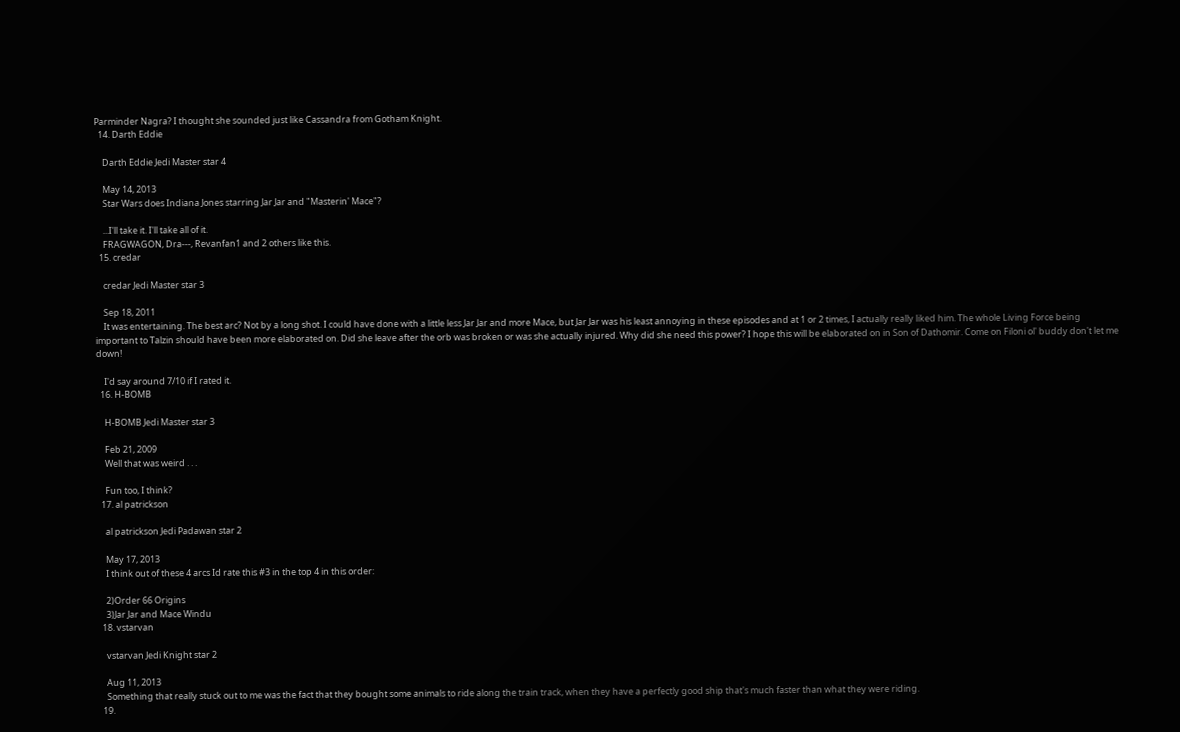Parminder Nagra? I thought she sounded just like Cassandra from Gotham Knight.
  14. Darth Eddie

    Darth Eddie Jedi Master star 4

    May 14, 2013
    Star Wars does Indiana Jones starring Jar Jar and "Masterin' Mace"?

    ...I'll take it. I'll take all of it.
    FRAGWAGON, Dra---, Revanfan1 and 2 others like this.
  15. credar

    credar Jedi Master star 3

    Sep 18, 2011
    It was entertaining. The best arc? Not by a long shot. I could have done with a little less Jar Jar and more Mace, but Jar Jar was his least annoying in these episodes and at 1 or 2 times, I actually really liked him. The whole Living Force being important to Talzin should have been more elaborated on. Did she leave after the orb was broken or was she actually injured. Why did she need this power? I hope this will be elaborated on in Son of Dathomir. Come on Filoni ol' buddy don't let me down!

    I'd say around 7/10 if I rated it.
  16. H-BOMB

    H-BOMB Jedi Master star 3

    Feb 21, 2009
    Well that was weird . . .

    Fun too, I think?
  17. al patrickson

    al patrickson Jedi Padawan star 2

    May 17, 2013
    I think out of these 4 arcs Id rate this #3 in the top 4 in this order:

    2)Order 66 Origins
    3)Jar Jar and Mace Windu
  18. vstarvan

    vstarvan Jedi Knight star 2

    Aug 11, 2013
    Something that really stuck out to me was the fact that they bought some animals to ride along the train track, when they have a perfectly good ship that's much faster than what they were riding.
  19.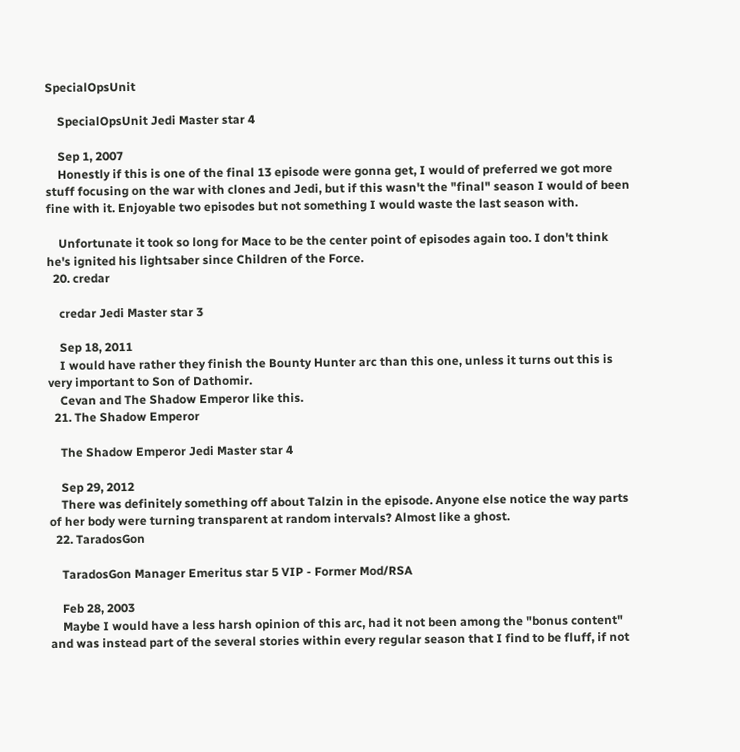SpecialOpsUnit

    SpecialOpsUnit Jedi Master star 4

    Sep 1, 2007
    Honestly if this is one of the final 13 episode were gonna get, I would of preferred we got more stuff focusing on the war with clones and Jedi, but if this wasn't the "final" season I would of been fine with it. Enjoyable two episodes but not something I would waste the last season with.

    Unfortunate it took so long for Mace to be the center point of episodes again too. I don't think he's ignited his lightsaber since Children of the Force.
  20. credar

    credar Jedi Master star 3

    Sep 18, 2011
    I would have rather they finish the Bounty Hunter arc than this one, unless it turns out this is very important to Son of Dathomir.
    Cevan and The Shadow Emperor like this.
  21. The Shadow Emperor

    The Shadow Emperor Jedi Master star 4

    Sep 29, 2012
    There was definitely something off about Talzin in the episode. Anyone else notice the way parts of her body were turning transparent at random intervals? Almost like a ghost.
  22. TaradosGon

    TaradosGon Manager Emeritus star 5 VIP - Former Mod/RSA

    Feb 28, 2003
    Maybe I would have a less harsh opinion of this arc, had it not been among the "bonus content" and was instead part of the several stories within every regular season that I find to be fluff, if not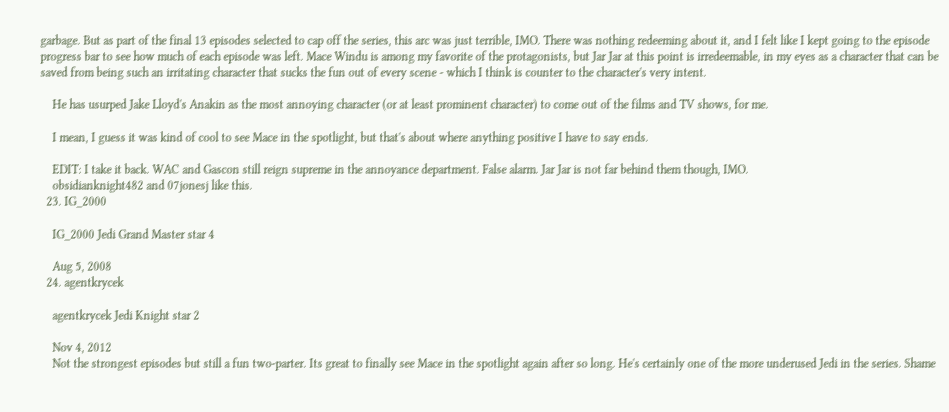garbage. But as part of the final 13 episodes selected to cap off the series, this arc was just terrible, IMO. There was nothing redeeming about it, and I felt like I kept going to the episode progress bar to see how much of each episode was left. Mace Windu is among my favorite of the protagonists, but Jar Jar at this point is irredeemable, in my eyes as a character that can be saved from being such an irritating character that sucks the fun out of every scene - which I think is counter to the character's very intent.

    He has usurped Jake Lloyd's Anakin as the most annoying character (or at least prominent character) to come out of the films and TV shows, for me.

    I mean, I guess it was kind of cool to see Mace in the spotlight, but that's about where anything positive I have to say ends.

    EDIT: I take it back. WAC and Gascon still reign supreme in the annoyance department. False alarm. Jar Jar is not far behind them though, IMO.
    obsidianknight482 and 07jonesj like this.
  23. IG_2000

    IG_2000 Jedi Grand Master star 4

    Aug 5, 2008
  24. agentkrycek

    agentkrycek Jedi Knight star 2

    Nov 4, 2012
    Not the strongest episodes but still a fun two-parter. Its great to finally see Mace in the spotlight again after so long. He's certainly one of the more underused Jedi in the series. Shame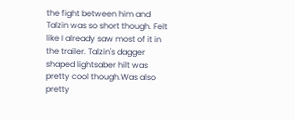the fight between him and Talzin was so short though. Felt like I already saw most of it in the trailer. Talzin's dagger shaped lightsaber hilt was pretty cool though.Was also pretty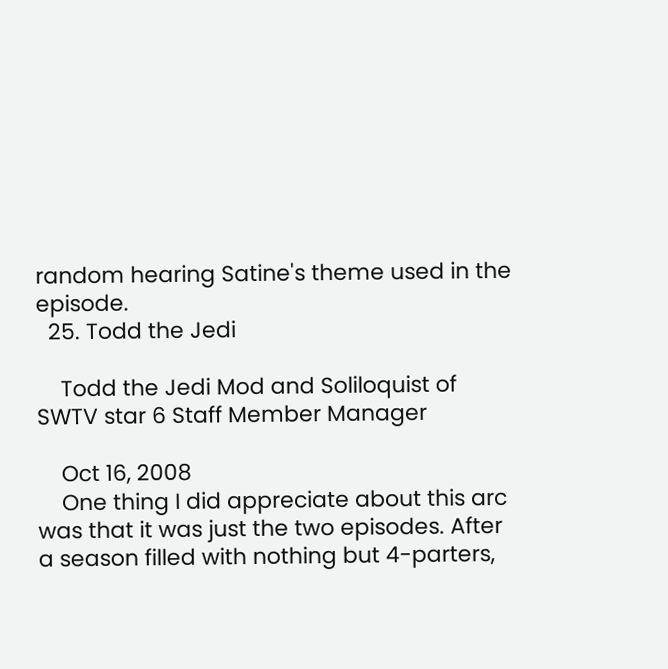random hearing Satine's theme used in the episode.
  25. Todd the Jedi

    Todd the Jedi Mod and Soliloquist of SWTV star 6 Staff Member Manager

    Oct 16, 2008
    One thing I did appreciate about this arc was that it was just the two episodes. After a season filled with nothing but 4-parters,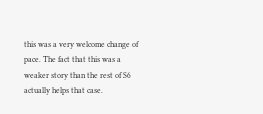this was a very welcome change of pace. The fact that this was a weaker story than the rest of S6 actually helps that case.